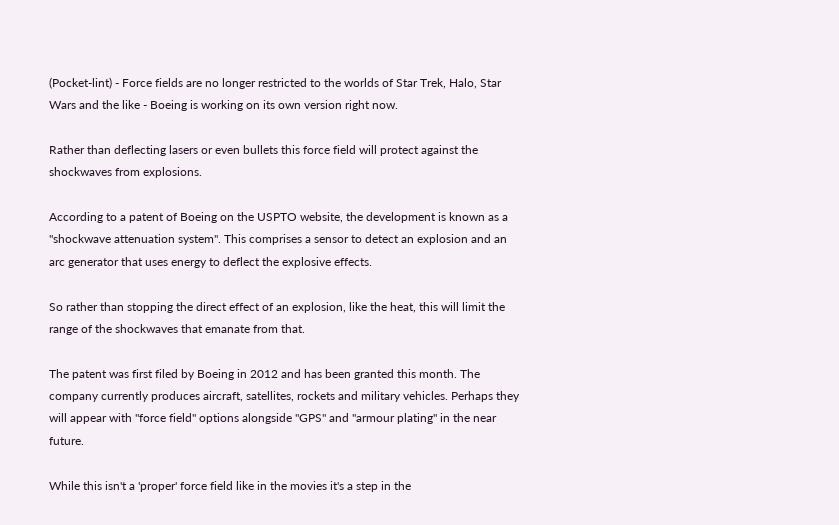(Pocket-lint) - Force fields are no longer restricted to the worlds of Star Trek, Halo, Star Wars and the like - Boeing is working on its own version right now.

Rather than deflecting lasers or even bullets this force field will protect against the shockwaves from explosions.

According to a patent of Boeing on the USPTO website, the development is known as a "shockwave attenuation system". This comprises a sensor to detect an explosion and an arc generator that uses energy to deflect the explosive effects.

So rather than stopping the direct effect of an explosion, like the heat, this will limit the range of the shockwaves that emanate from that.

The patent was first filed by Boeing in 2012 and has been granted this month. The company currently produces aircraft, satellites, rockets and military vehicles. Perhaps they will appear with "force field" options alongside "GPS" and "armour plating" in the near future.

While this isn't a 'proper' force field like in the movies it's a step in the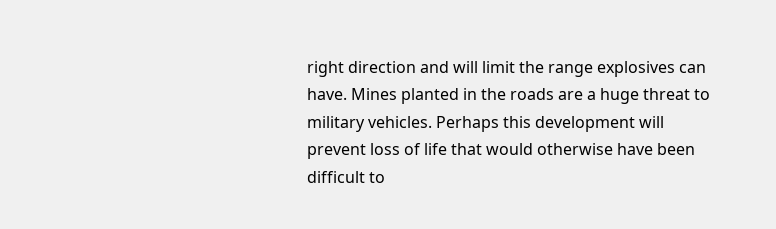right direction and will limit the range explosives can have. Mines planted in the roads are a huge threat to military vehicles. Perhaps this development will prevent loss of life that would otherwise have been difficult to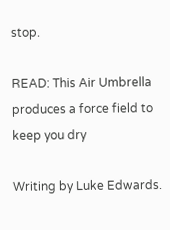stop.

READ: This Air Umbrella produces a force field to keep you dry

Writing by Luke Edwards.